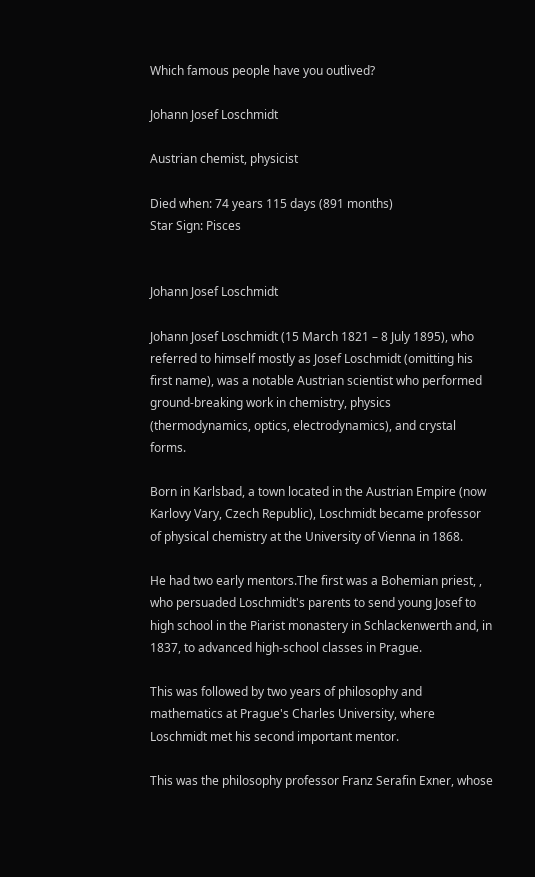Which famous people have you outlived?

Johann Josef Loschmidt

Austrian chemist, physicist

Died when: 74 years 115 days (891 months)
Star Sign: Pisces


Johann Josef Loschmidt

Johann Josef Loschmidt (15 March 1821 – 8 July 1895), who referred to himself mostly as Josef Loschmidt (omitting his first name), was a notable Austrian scientist who performed ground-breaking work in chemistry, physics (thermodynamics, optics, electrodynamics), and crystal forms.

Born in Karlsbad, a town located in the Austrian Empire (now Karlovy Vary, Czech Republic), Loschmidt became professor of physical chemistry at the University of Vienna in 1868.

He had two early mentors.The first was a Bohemian priest, , who persuaded Loschmidt's parents to send young Josef to high school in the Piarist monastery in Schlackenwerth and, in 1837, to advanced high-school classes in Prague.

This was followed by two years of philosophy and mathematics at Prague's Charles University, where Loschmidt met his second important mentor.

This was the philosophy professor Franz Serafin Exner, whose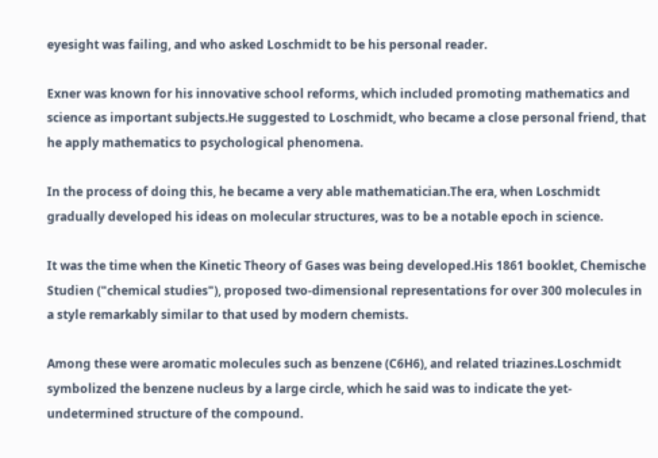eyesight was failing, and who asked Loschmidt to be his personal reader.

Exner was known for his innovative school reforms, which included promoting mathematics and science as important subjects.He suggested to Loschmidt, who became a close personal friend, that he apply mathematics to psychological phenomena.

In the process of doing this, he became a very able mathematician.The era, when Loschmidt gradually developed his ideas on molecular structures, was to be a notable epoch in science.

It was the time when the Kinetic Theory of Gases was being developed.His 1861 booklet, Chemische Studien ("chemical studies"), proposed two-dimensional representations for over 300 molecules in a style remarkably similar to that used by modern chemists.

Among these were aromatic molecules such as benzene (C6H6), and related triazines.Loschmidt symbolized the benzene nucleus by a large circle, which he said was to indicate the yet-undetermined structure of the compound.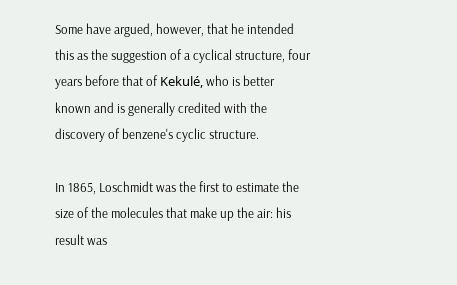Some have argued, however, that he intended this as the suggestion of a cyclical structure, four years before that of Kekulé, who is better known and is generally credited with the discovery of benzene's cyclic structure.

In 1865, Loschmidt was the first to estimate the size of the molecules that make up the air: his result was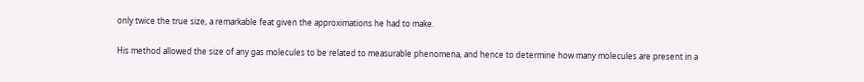only twice the true size, a remarkable feat given the approximations he had to make.

His method allowed the size of any gas molecules to be related to measurable phenomena, and hence to determine how many molecules are present in a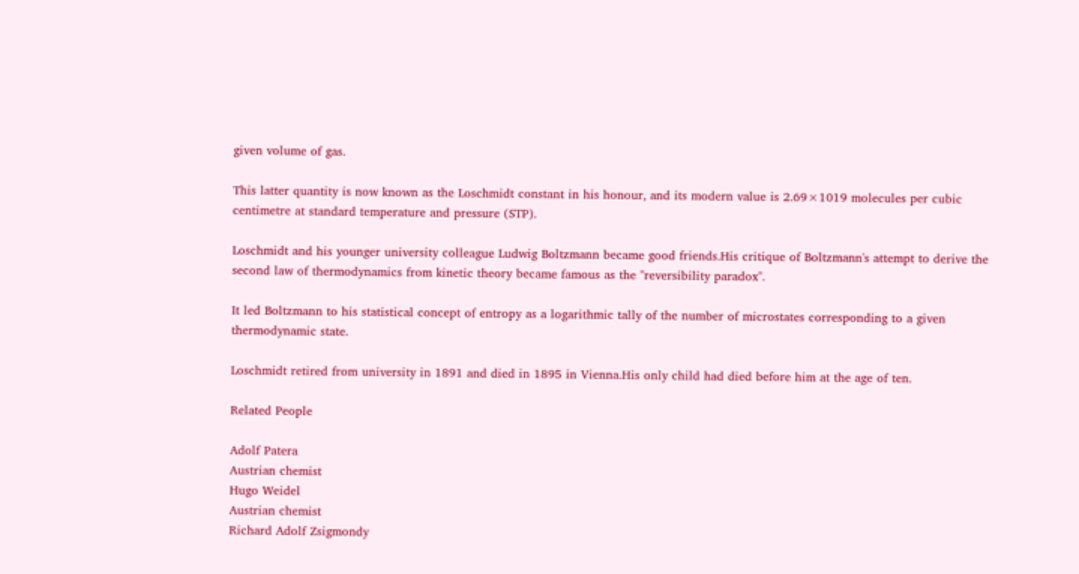given volume of gas.

This latter quantity is now known as the Loschmidt constant in his honour, and its modern value is 2.69×1019 molecules per cubic centimetre at standard temperature and pressure (STP).

Loschmidt and his younger university colleague Ludwig Boltzmann became good friends.His critique of Boltzmann's attempt to derive the second law of thermodynamics from kinetic theory became famous as the "reversibility paradox".

It led Boltzmann to his statistical concept of entropy as a logarithmic tally of the number of microstates corresponding to a given thermodynamic state.

Loschmidt retired from university in 1891 and died in 1895 in Vienna.His only child had died before him at the age of ten.

Related People

Adolf Patera
Austrian chemist
Hugo Weidel
Austrian chemist
Richard Adolf Zsigmondy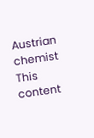Austrian chemist
This content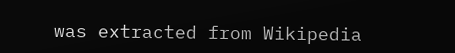was extracted from Wikipedia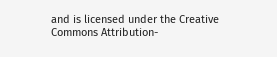and is licensed under the Creative Commons Attribution-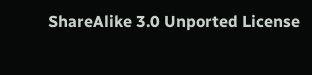ShareAlike 3.0 Unported License